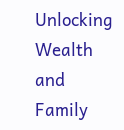Unlocking Wealth and Family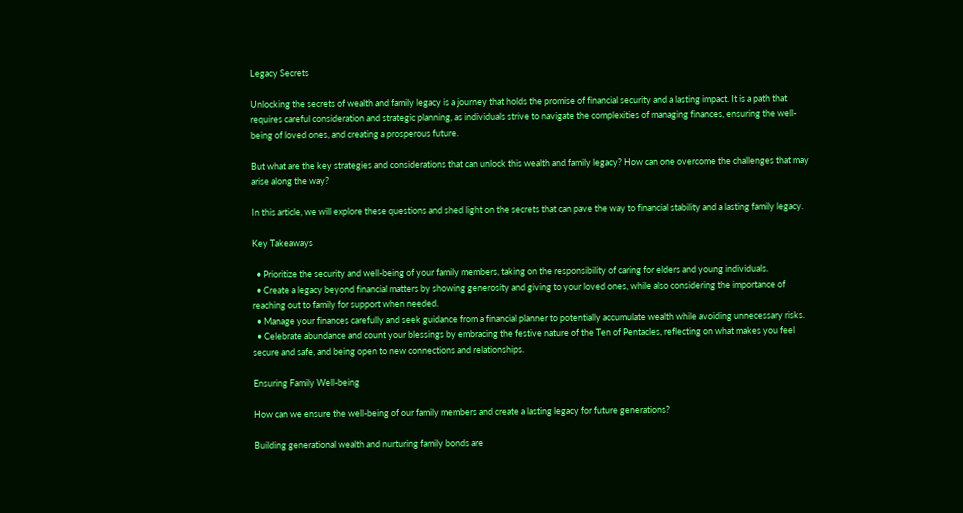Legacy Secrets

Unlocking the secrets of wealth and family legacy is a journey that holds the promise of financial security and a lasting impact. It is a path that requires careful consideration and strategic planning, as individuals strive to navigate the complexities of managing finances, ensuring the well-being of loved ones, and creating a prosperous future.

But what are the key strategies and considerations that can unlock this wealth and family legacy? How can one overcome the challenges that may arise along the way?

In this article, we will explore these questions and shed light on the secrets that can pave the way to financial stability and a lasting family legacy.

Key Takeaways

  • Prioritize the security and well-being of your family members, taking on the responsibility of caring for elders and young individuals.
  • Create a legacy beyond financial matters by showing generosity and giving to your loved ones, while also considering the importance of reaching out to family for support when needed.
  • Manage your finances carefully and seek guidance from a financial planner to potentially accumulate wealth while avoiding unnecessary risks.
  • Celebrate abundance and count your blessings by embracing the festive nature of the Ten of Pentacles, reflecting on what makes you feel secure and safe, and being open to new connections and relationships.

Ensuring Family Well-being

How can we ensure the well-being of our family members and create a lasting legacy for future generations?

Building generational wealth and nurturing family bonds are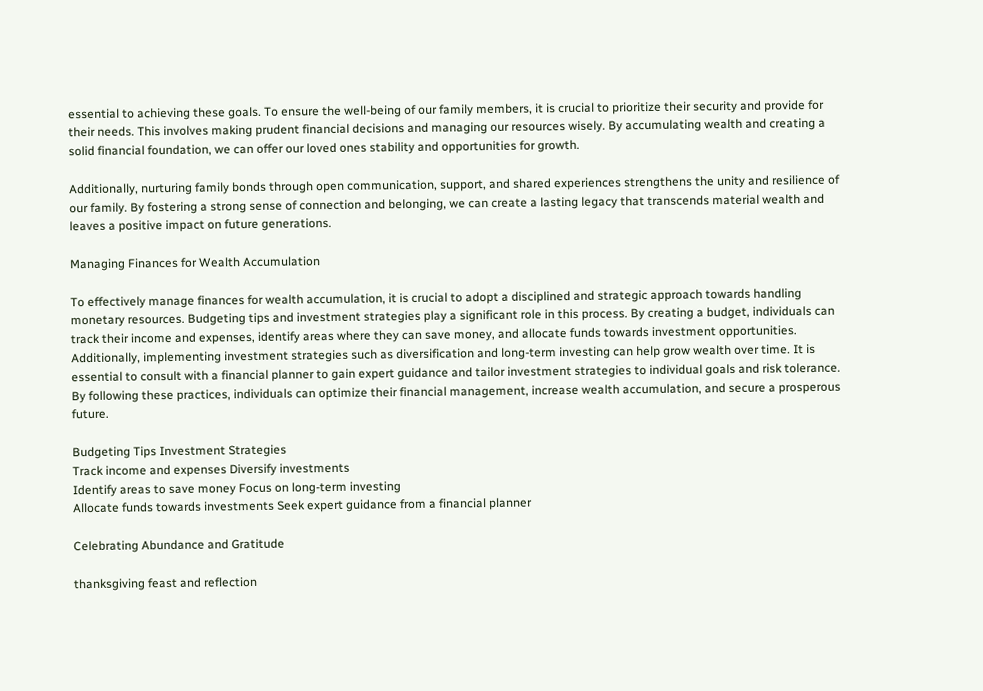essential to achieving these goals. To ensure the well-being of our family members, it is crucial to prioritize their security and provide for their needs. This involves making prudent financial decisions and managing our resources wisely. By accumulating wealth and creating a solid financial foundation, we can offer our loved ones stability and opportunities for growth.

Additionally, nurturing family bonds through open communication, support, and shared experiences strengthens the unity and resilience of our family. By fostering a strong sense of connection and belonging, we can create a lasting legacy that transcends material wealth and leaves a positive impact on future generations.

Managing Finances for Wealth Accumulation

To effectively manage finances for wealth accumulation, it is crucial to adopt a disciplined and strategic approach towards handling monetary resources. Budgeting tips and investment strategies play a significant role in this process. By creating a budget, individuals can track their income and expenses, identify areas where they can save money, and allocate funds towards investment opportunities. Additionally, implementing investment strategies such as diversification and long-term investing can help grow wealth over time. It is essential to consult with a financial planner to gain expert guidance and tailor investment strategies to individual goals and risk tolerance. By following these practices, individuals can optimize their financial management, increase wealth accumulation, and secure a prosperous future.

Budgeting Tips Investment Strategies
Track income and expenses Diversify investments
Identify areas to save money Focus on long-term investing
Allocate funds towards investments Seek expert guidance from a financial planner

Celebrating Abundance and Gratitude

thanksgiving feast and reflection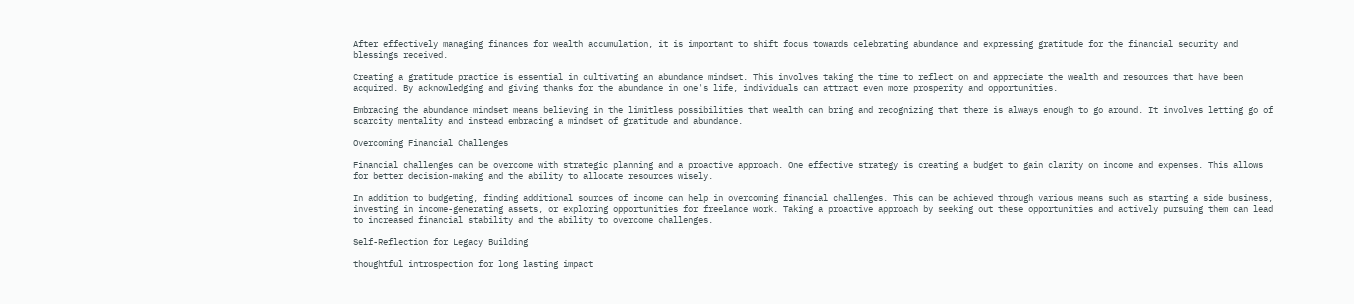After effectively managing finances for wealth accumulation, it is important to shift focus towards celebrating abundance and expressing gratitude for the financial security and blessings received.

Creating a gratitude practice is essential in cultivating an abundance mindset. This involves taking the time to reflect on and appreciate the wealth and resources that have been acquired. By acknowledging and giving thanks for the abundance in one's life, individuals can attract even more prosperity and opportunities.

Embracing the abundance mindset means believing in the limitless possibilities that wealth can bring and recognizing that there is always enough to go around. It involves letting go of scarcity mentality and instead embracing a mindset of gratitude and abundance.

Overcoming Financial Challenges

Financial challenges can be overcome with strategic planning and a proactive approach. One effective strategy is creating a budget to gain clarity on income and expenses. This allows for better decision-making and the ability to allocate resources wisely.

In addition to budgeting, finding additional sources of income can help in overcoming financial challenges. This can be achieved through various means such as starting a side business, investing in income-generating assets, or exploring opportunities for freelance work. Taking a proactive approach by seeking out these opportunities and actively pursuing them can lead to increased financial stability and the ability to overcome challenges.

Self-Reflection for Legacy Building

thoughtful introspection for long lasting impact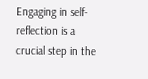Engaging in self-reflection is a crucial step in the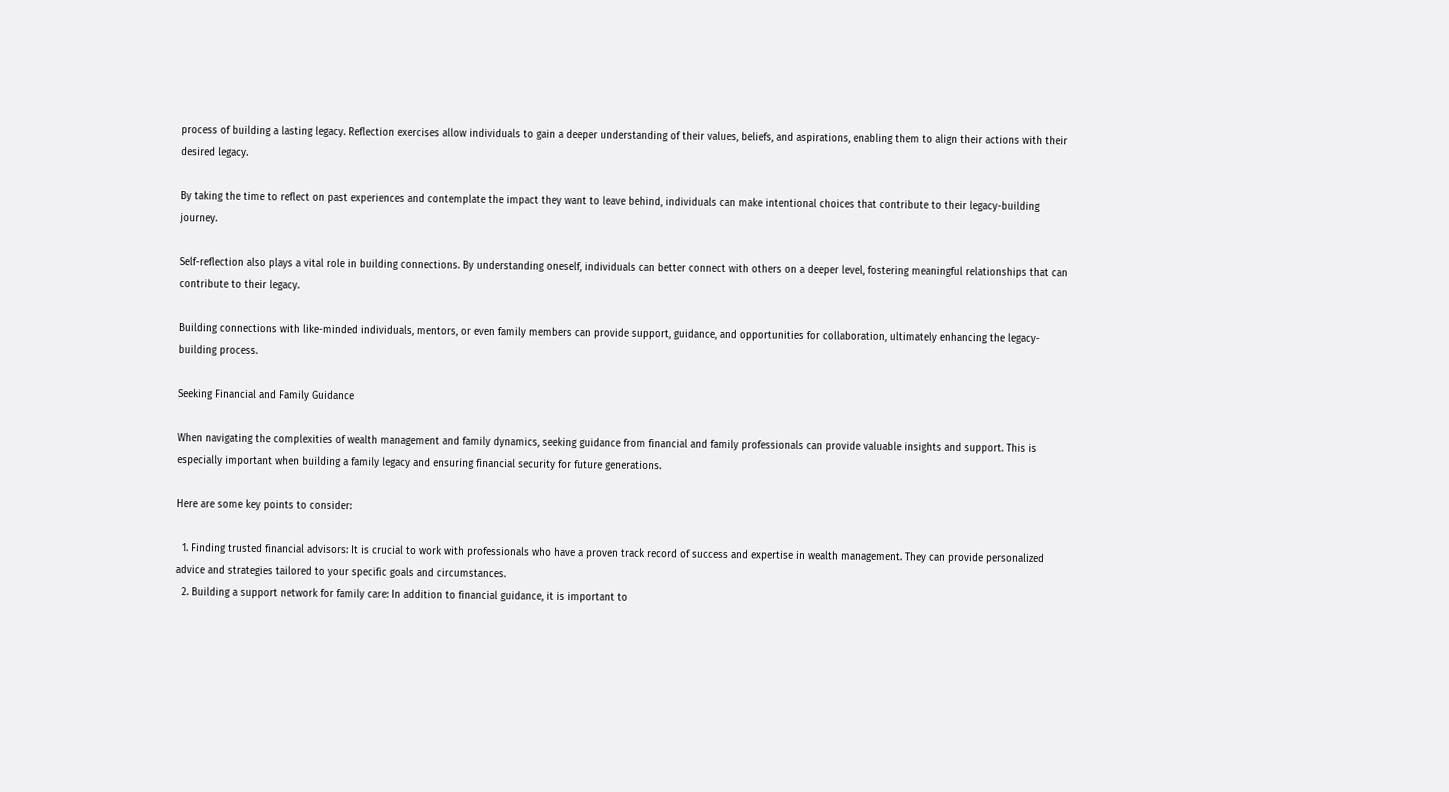process of building a lasting legacy. Reflection exercises allow individuals to gain a deeper understanding of their values, beliefs, and aspirations, enabling them to align their actions with their desired legacy.

By taking the time to reflect on past experiences and contemplate the impact they want to leave behind, individuals can make intentional choices that contribute to their legacy-building journey.

Self-reflection also plays a vital role in building connections. By understanding oneself, individuals can better connect with others on a deeper level, fostering meaningful relationships that can contribute to their legacy.

Building connections with like-minded individuals, mentors, or even family members can provide support, guidance, and opportunities for collaboration, ultimately enhancing the legacy-building process.

Seeking Financial and Family Guidance

When navigating the complexities of wealth management and family dynamics, seeking guidance from financial and family professionals can provide valuable insights and support. This is especially important when building a family legacy and ensuring financial security for future generations.

Here are some key points to consider:

  1. Finding trusted financial advisors: It is crucial to work with professionals who have a proven track record of success and expertise in wealth management. They can provide personalized advice and strategies tailored to your specific goals and circumstances.
  2. Building a support network for family care: In addition to financial guidance, it is important to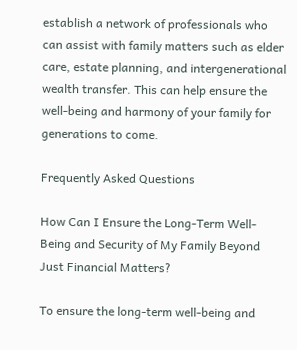establish a network of professionals who can assist with family matters such as elder care, estate planning, and intergenerational wealth transfer. This can help ensure the well-being and harmony of your family for generations to come.

Frequently Asked Questions

How Can I Ensure the Long-Term Well-Being and Security of My Family Beyond Just Financial Matters?

To ensure the long-term well-being and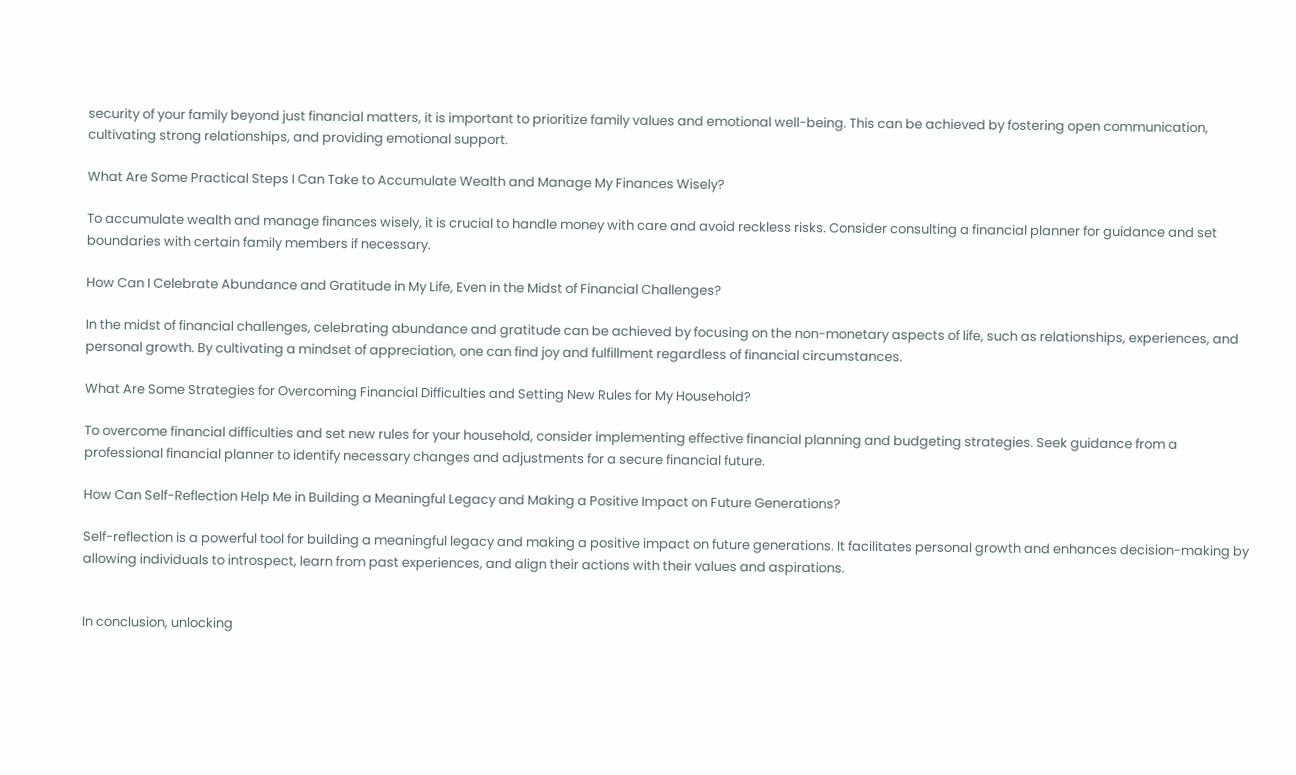security of your family beyond just financial matters, it is important to prioritize family values and emotional well-being. This can be achieved by fostering open communication, cultivating strong relationships, and providing emotional support.

What Are Some Practical Steps I Can Take to Accumulate Wealth and Manage My Finances Wisely?

To accumulate wealth and manage finances wisely, it is crucial to handle money with care and avoid reckless risks. Consider consulting a financial planner for guidance and set boundaries with certain family members if necessary.

How Can I Celebrate Abundance and Gratitude in My Life, Even in the Midst of Financial Challenges?

In the midst of financial challenges, celebrating abundance and gratitude can be achieved by focusing on the non-monetary aspects of life, such as relationships, experiences, and personal growth. By cultivating a mindset of appreciation, one can find joy and fulfillment regardless of financial circumstances.

What Are Some Strategies for Overcoming Financial Difficulties and Setting New Rules for My Household?

To overcome financial difficulties and set new rules for your household, consider implementing effective financial planning and budgeting strategies. Seek guidance from a professional financial planner to identify necessary changes and adjustments for a secure financial future.

How Can Self-Reflection Help Me in Building a Meaningful Legacy and Making a Positive Impact on Future Generations?

Self-reflection is a powerful tool for building a meaningful legacy and making a positive impact on future generations. It facilitates personal growth and enhances decision-making by allowing individuals to introspect, learn from past experiences, and align their actions with their values and aspirations.


In conclusion, unlocking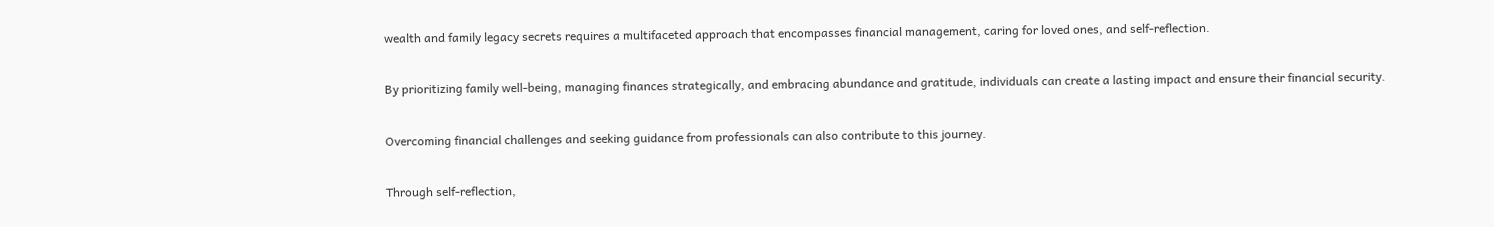wealth and family legacy secrets requires a multifaceted approach that encompasses financial management, caring for loved ones, and self-reflection.

By prioritizing family well-being, managing finances strategically, and embracing abundance and gratitude, individuals can create a lasting impact and ensure their financial security.

Overcoming financial challenges and seeking guidance from professionals can also contribute to this journey.

Through self-reflection,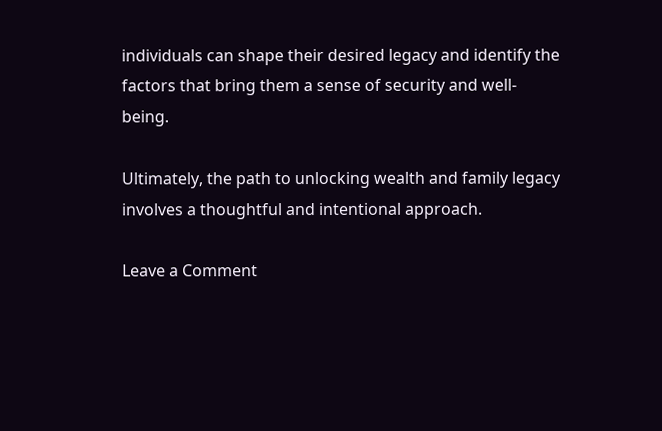individuals can shape their desired legacy and identify the factors that bring them a sense of security and well-being.

Ultimately, the path to unlocking wealth and family legacy involves a thoughtful and intentional approach.

Leave a Comment